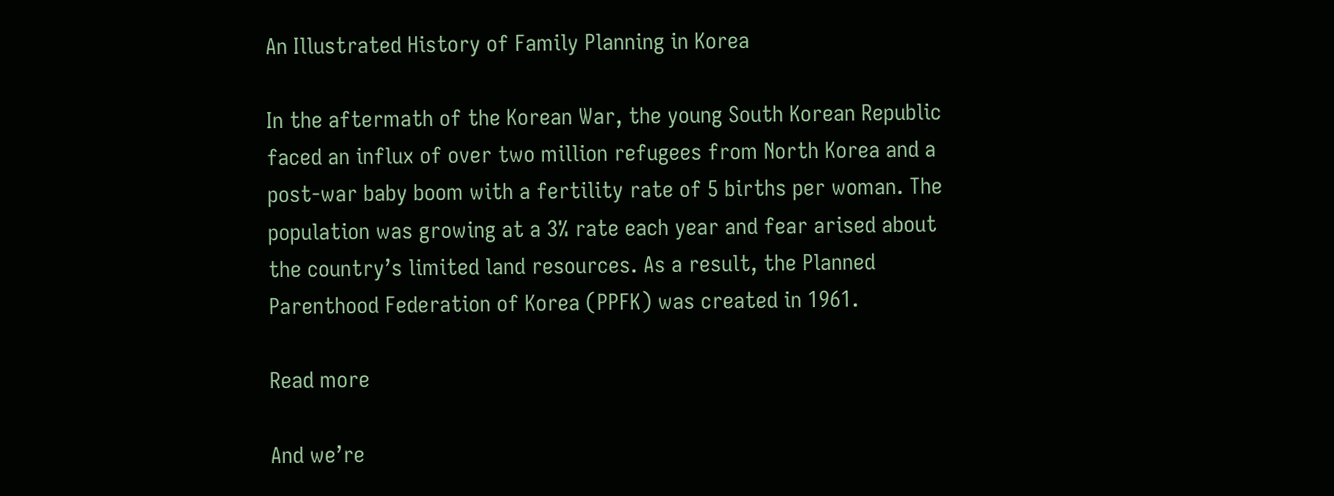An Illustrated History of Family Planning in Korea

In the aftermath of the Korean War, the young South Korean Republic faced an influx of over two million refugees from North Korea and a post-war baby boom with a fertility rate of 5 births per woman. The population was growing at a 3% rate each year and fear arised about the country’s limited land resources. As a result, the Planned Parenthood Federation of Korea (PPFK) was created in 1961.

Read more

And we’re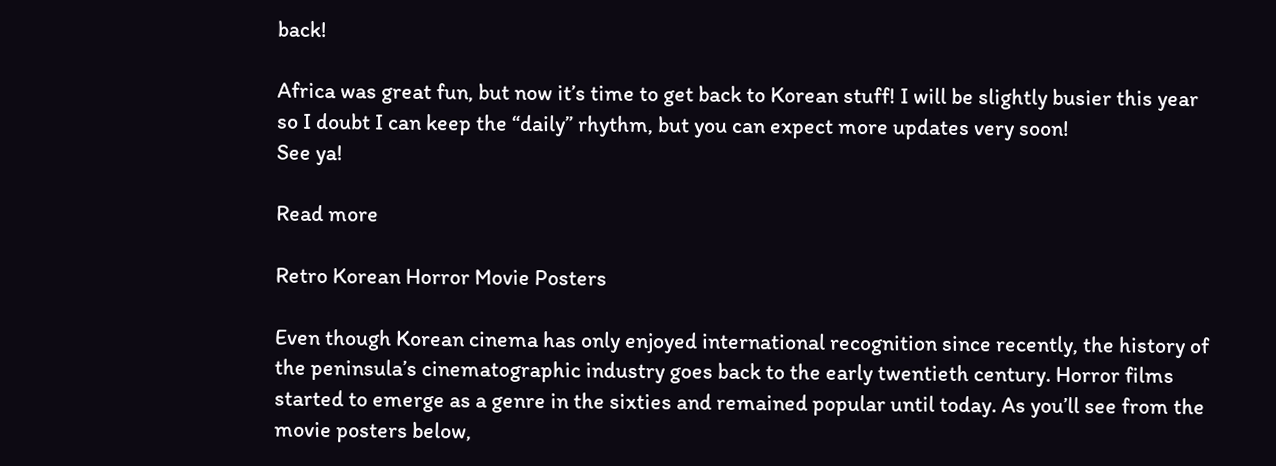back!

Africa was great fun, but now it’s time to get back to Korean stuff! I will be slightly busier this year so I doubt I can keep the “daily” rhythm, but you can expect more updates very soon!
See ya!

Read more

Retro Korean Horror Movie Posters

Even though Korean cinema has only enjoyed international recognition since recently, the history of the peninsula’s cinematographic industry goes back to the early twentieth century. Horror films started to emerge as a genre in the sixties and remained popular until today. As you’ll see from the movie posters below,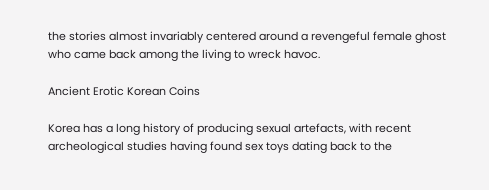the stories almost invariably centered around a revengeful female ghost who came back among the living to wreck havoc.

Ancient Erotic Korean Coins

Korea has a long history of producing sexual artefacts, with recent archeological studies having found sex toys dating back to the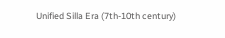Unified Silla Era (7th-10th century)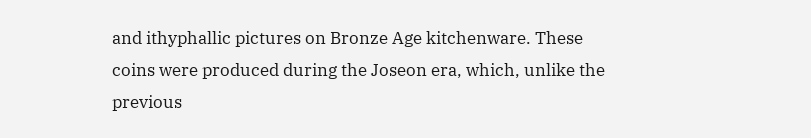and ithyphallic pictures on Bronze Age kitchenware. These coins were produced during the Joseon era, which, unlike the previous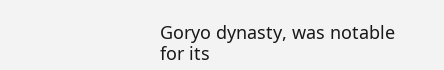Goryo dynasty, was notable for its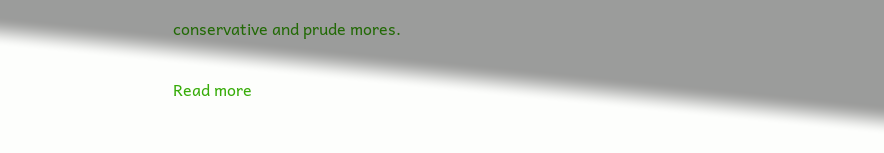conservative and prude mores.

Read more